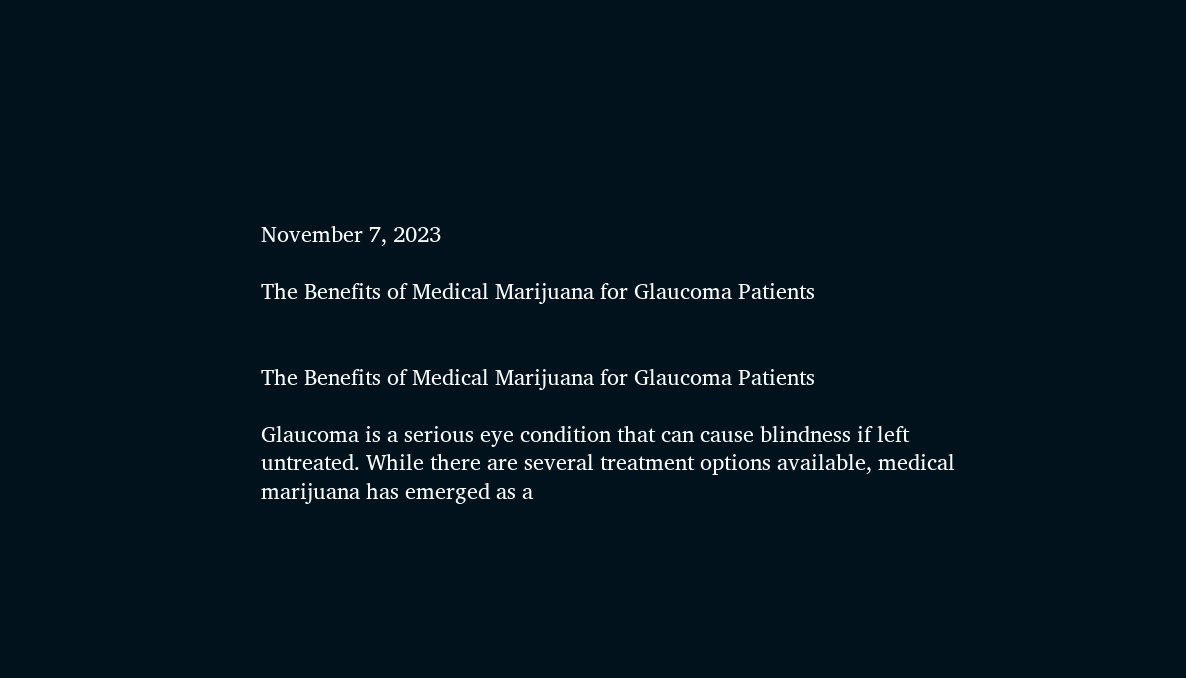November 7, 2023

The Benefits of Medical Marijuana for Glaucoma Patients


The Benefits of Medical Marijuana for Glaucoma Patients

Glaucoma is a serious eye condition that can cause blindness if left untreated. While there are several treatment options available, medical marijuana has emerged as a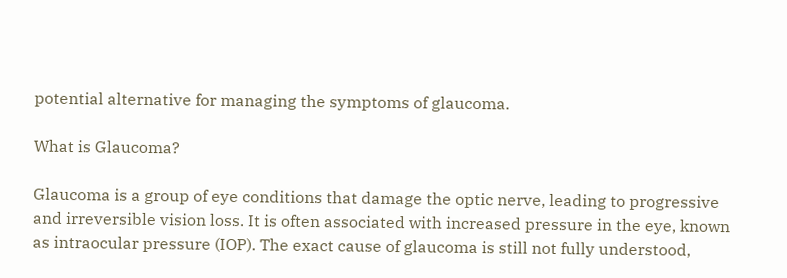potential alternative for managing the symptoms of glaucoma.

What is Glaucoma?

Glaucoma is a group of eye conditions that damage the optic nerve, leading to progressive and irreversible vision loss. It is often associated with increased pressure in the eye, known as intraocular pressure (IOP). The exact cause of glaucoma is still not fully understood,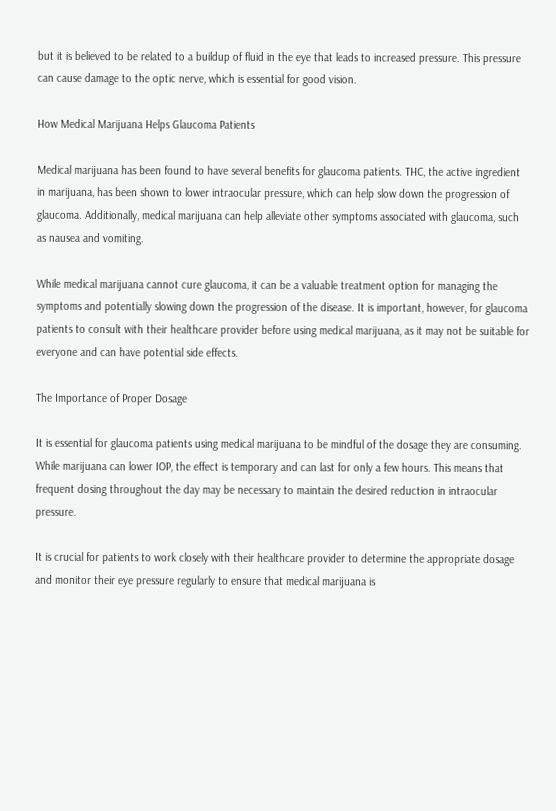but it is believed to be related to a buildup of fluid in the eye that leads to increased pressure. This pressure can cause damage to the optic nerve, which is essential for good vision.

How Medical Marijuana Helps Glaucoma Patients

Medical marijuana has been found to have several benefits for glaucoma patients. THC, the active ingredient in marijuana, has been shown to lower intraocular pressure, which can help slow down the progression of glaucoma. Additionally, medical marijuana can help alleviate other symptoms associated with glaucoma, such as nausea and vomiting.

While medical marijuana cannot cure glaucoma, it can be a valuable treatment option for managing the symptoms and potentially slowing down the progression of the disease. It is important, however, for glaucoma patients to consult with their healthcare provider before using medical marijuana, as it may not be suitable for everyone and can have potential side effects.

The Importance of Proper Dosage

It is essential for glaucoma patients using medical marijuana to be mindful of the dosage they are consuming. While marijuana can lower IOP, the effect is temporary and can last for only a few hours. This means that frequent dosing throughout the day may be necessary to maintain the desired reduction in intraocular pressure.

It is crucial for patients to work closely with their healthcare provider to determine the appropriate dosage and monitor their eye pressure regularly to ensure that medical marijuana is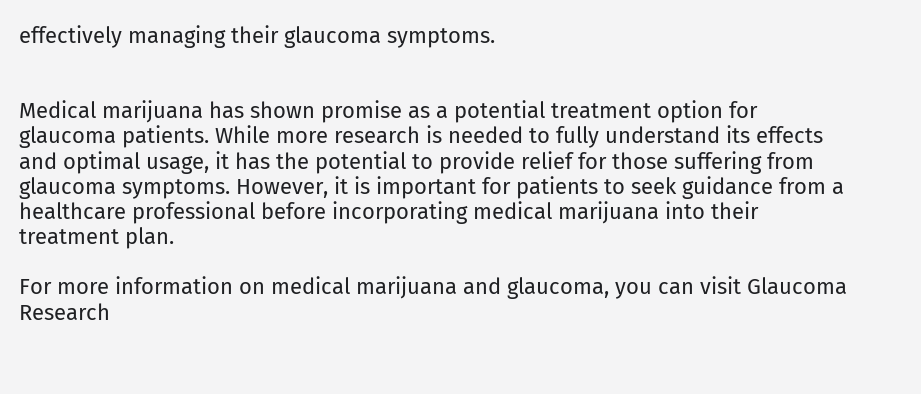effectively managing their glaucoma symptoms.


Medical marijuana has shown promise as a potential treatment option for glaucoma patients. While more research is needed to fully understand its effects and optimal usage, it has the potential to provide relief for those suffering from glaucoma symptoms. However, it is important for patients to seek guidance from a healthcare professional before incorporating medical marijuana into their treatment plan.

For more information on medical marijuana and glaucoma, you can visit Glaucoma Research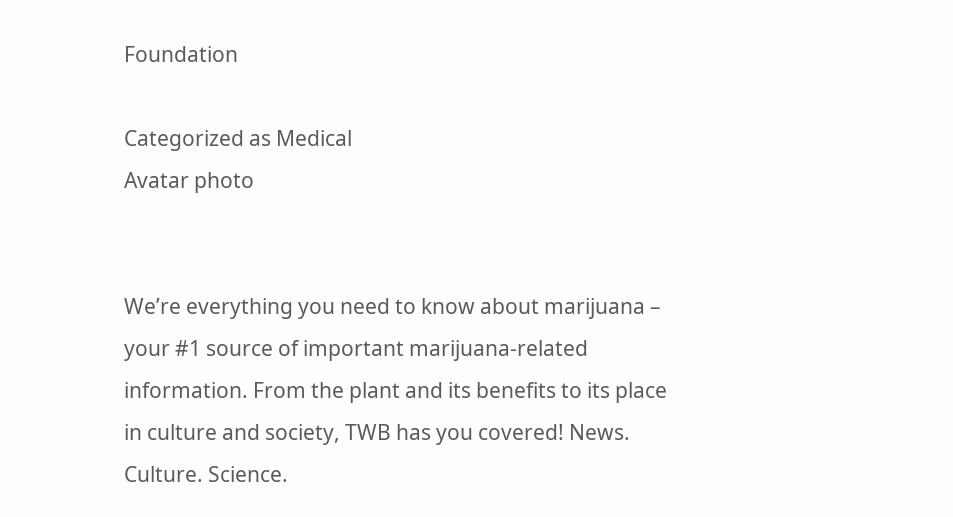Foundation

Categorized as Medical
Avatar photo


We’re everything you need to know about marijuana – your #1 source of important marijuana-related information. From the plant and its benefits to its place in culture and society, TWB has you covered! News. Culture. Science.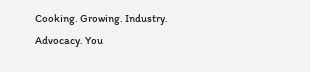Cooking. Growing. Industry. Advocacy. You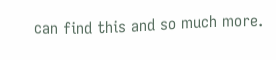can find this and so much more.